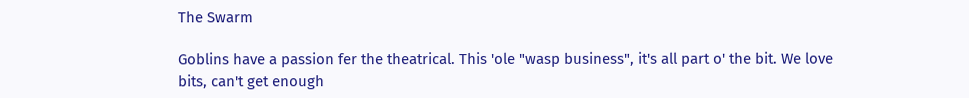The Swarm

Goblins have a passion fer the theatrical. This 'ole "wasp business", it's all part o' the bit. We love bits, can't get enough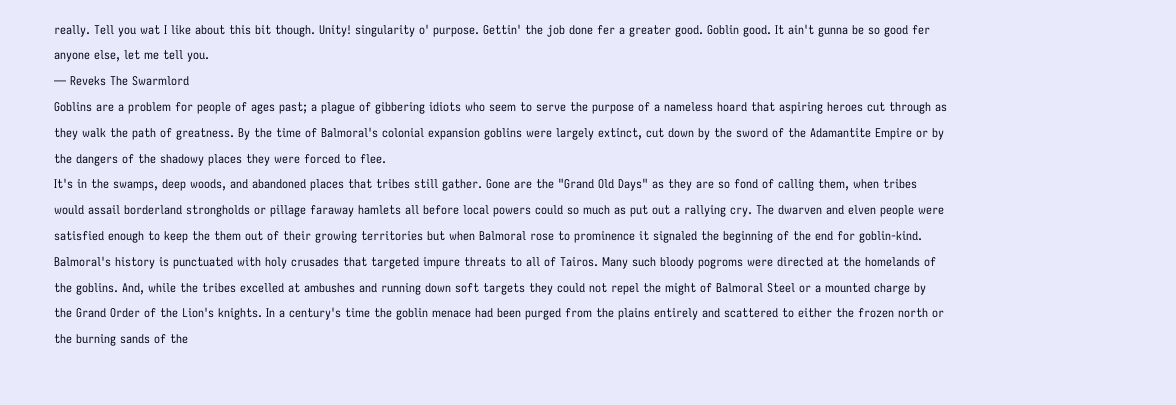really. Tell you wat I like about this bit though. Unity! singularity o' purpose. Gettin' the job done fer a greater good. Goblin good. It ain't gunna be so good fer anyone else, let me tell you.
— Reveks The Swarmlord
Goblins are a problem for people of ages past; a plague of gibbering idiots who seem to serve the purpose of a nameless hoard that aspiring heroes cut through as they walk the path of greatness. By the time of Balmoral's colonial expansion goblins were largely extinct, cut down by the sword of the Adamantite Empire or by the dangers of the shadowy places they were forced to flee.
It's in the swamps, deep woods, and abandoned places that tribes still gather. Gone are the "Grand Old Days" as they are so fond of calling them, when tribes would assail borderland strongholds or pillage faraway hamlets all before local powers could so much as put out a rallying cry. The dwarven and elven people were satisfied enough to keep the them out of their growing territories but when Balmoral rose to prominence it signaled the beginning of the end for goblin-kind. Balmoral's history is punctuated with holy crusades that targeted impure threats to all of Tairos. Many such bloody pogroms were directed at the homelands of the goblins. And, while the tribes excelled at ambushes and running down soft targets they could not repel the might of Balmoral Steel or a mounted charge by the Grand Order of the Lion's knights. In a century's time the goblin menace had been purged from the plains entirely and scattered to either the frozen north or the burning sands of the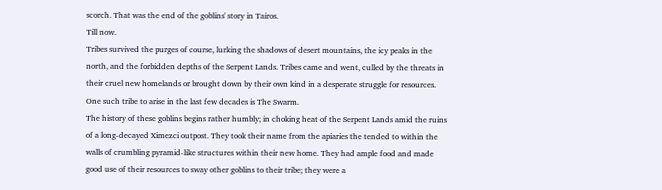scorch. That was the end of the goblins' story in Tairos.
Till now.
Tribes survived the purges of course, lurking the shadows of desert mountains, the icy peaks in the north, and the forbidden depths of the Serpent Lands. Tribes came and went, culled by the threats in their cruel new homelands or brought down by their own kind in a desperate struggle for resources. One such tribe to arise in the last few decades is The Swarm.
The history of these goblins begins rather humbly; in choking heat of the Serpent Lands amid the ruins of a long-decayed Ximezci outpost. They took their name from the apiaries the tended to within the walls of crumbling pyramid-like structures within their new home. They had ample food and made good use of their resources to sway other goblins to their tribe; they were a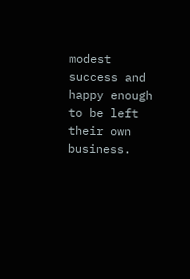modest success and happy enough to be left their own business.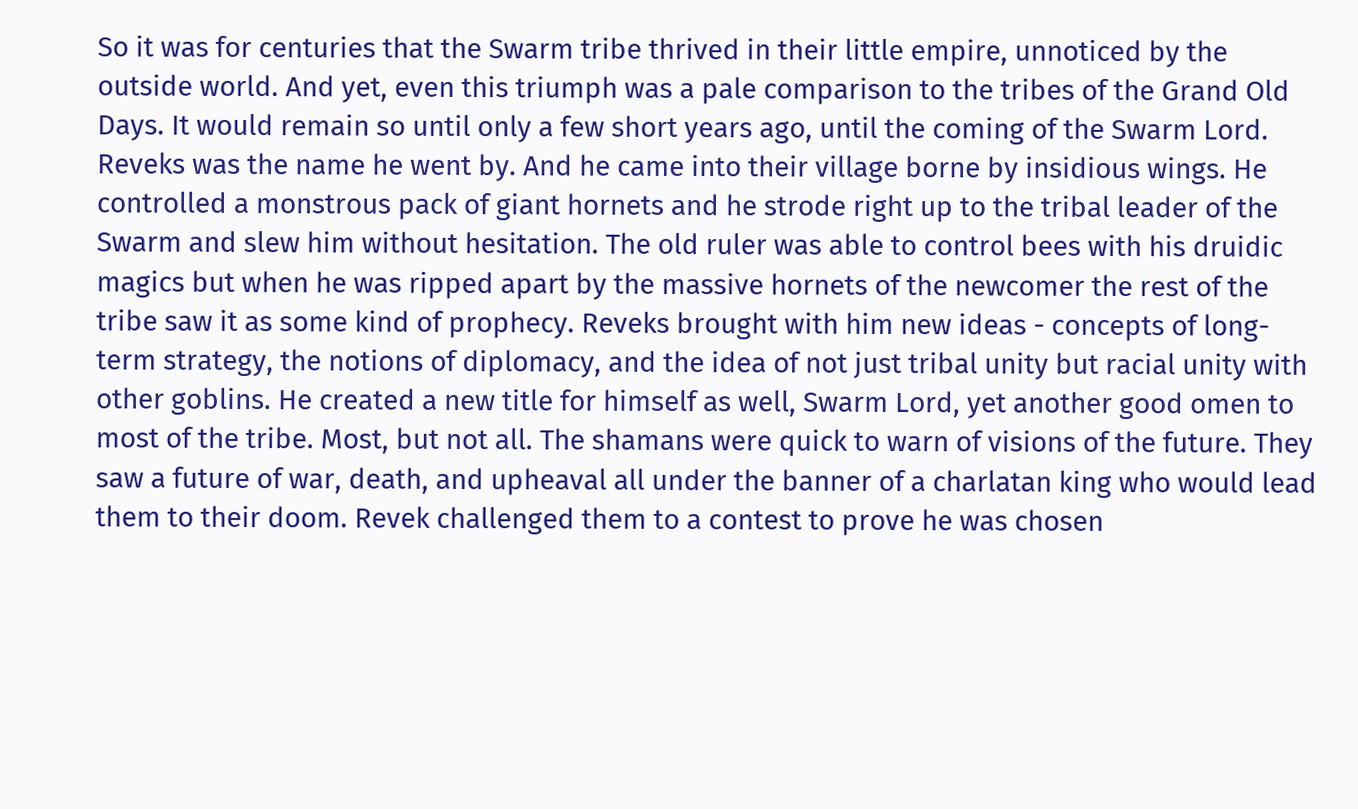So it was for centuries that the Swarm tribe thrived in their little empire, unnoticed by the outside world. And yet, even this triumph was a pale comparison to the tribes of the Grand Old Days. It would remain so until only a few short years ago, until the coming of the Swarm Lord.
Reveks was the name he went by. And he came into their village borne by insidious wings. He controlled a monstrous pack of giant hornets and he strode right up to the tribal leader of the Swarm and slew him without hesitation. The old ruler was able to control bees with his druidic magics but when he was ripped apart by the massive hornets of the newcomer the rest of the tribe saw it as some kind of prophecy. Reveks brought with him new ideas - concepts of long-term strategy, the notions of diplomacy, and the idea of not just tribal unity but racial unity with other goblins. He created a new title for himself as well, Swarm Lord, yet another good omen to most of the tribe. Most, but not all. The shamans were quick to warn of visions of the future. They saw a future of war, death, and upheaval all under the banner of a charlatan king who would lead them to their doom. Revek challenged them to a contest to prove he was chosen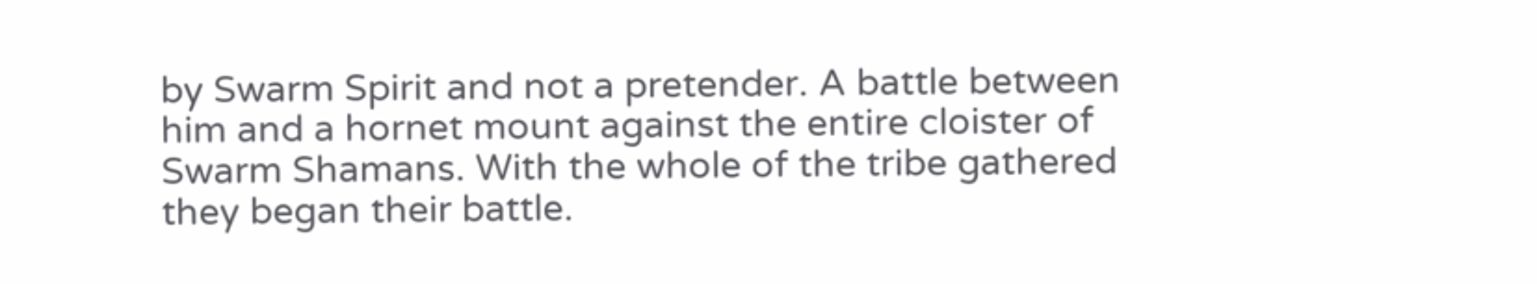by Swarm Spirit and not a pretender. A battle between him and a hornet mount against the entire cloister of Swarm Shamans. With the whole of the tribe gathered they began their battle.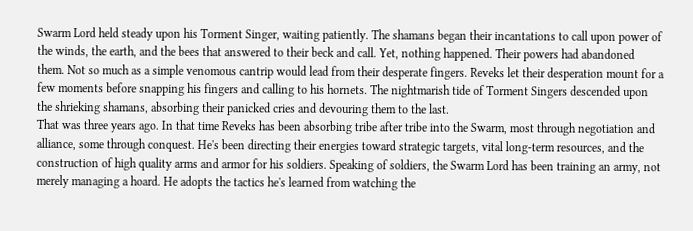Swarm Lord held steady upon his Torment Singer, waiting patiently. The shamans began their incantations to call upon power of the winds, the earth, and the bees that answered to their beck and call. Yet, nothing happened. Their powers had abandoned them. Not so much as a simple venomous cantrip would lead from their desperate fingers. Reveks let their desperation mount for a few moments before snapping his fingers and calling to his hornets. The nightmarish tide of Torment Singers descended upon the shrieking shamans, absorbing their panicked cries and devouring them to the last.
That was three years ago. In that time Reveks has been absorbing tribe after tribe into the Swarm, most through negotiation and alliance, some through conquest. He's been directing their energies toward strategic targets, vital long-term resources, and the construction of high quality arms and armor for his soldiers. Speaking of soldiers, the Swarm Lord has been training an army, not merely managing a hoard. He adopts the tactics he's learned from watching the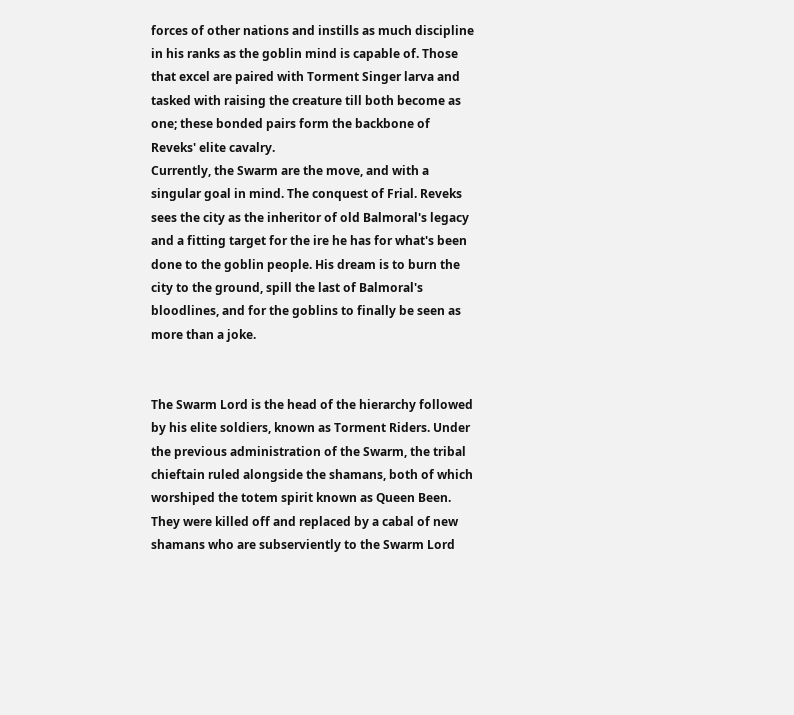forces of other nations and instills as much discipline in his ranks as the goblin mind is capable of. Those that excel are paired with Torment Singer larva and tasked with raising the creature till both become as one; these bonded pairs form the backbone of Reveks' elite cavalry.
Currently, the Swarm are the move, and with a singular goal in mind. The conquest of Frial. Reveks sees the city as the inheritor of old Balmoral's legacy and a fitting target for the ire he has for what's been done to the goblin people. His dream is to burn the city to the ground, spill the last of Balmoral's bloodlines, and for the goblins to finally be seen as more than a joke.


The Swarm Lord is the head of the hierarchy followed by his elite soldiers, known as Torment Riders. Under the previous administration of the Swarm, the tribal chieftain ruled alongside the shamans, both of which worshiped the totem spirit known as Queen Been. They were killed off and replaced by a cabal of new shamans who are subserviently to the Swarm Lord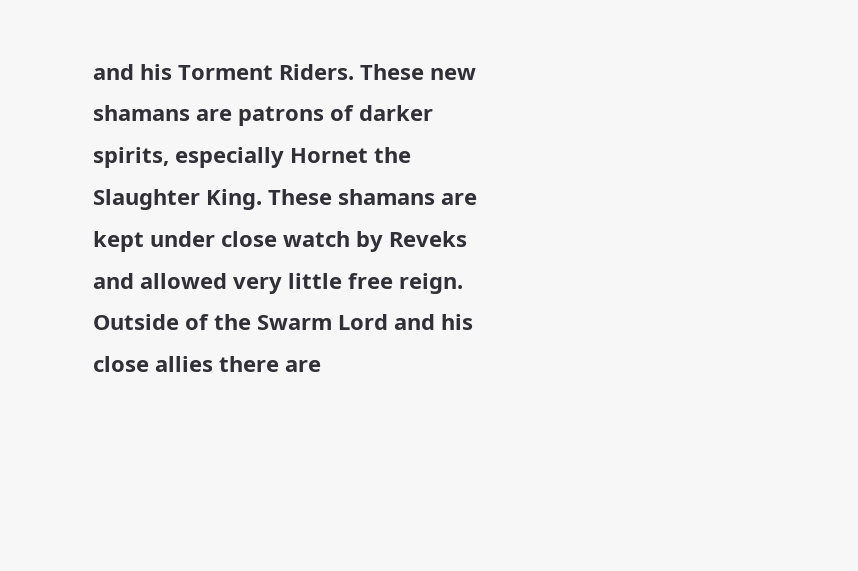and his Torment Riders. These new shamans are patrons of darker spirits, especially Hornet the Slaughter King. These shamans are kept under close watch by Reveks and allowed very little free reign. Outside of the Swarm Lord and his close allies there are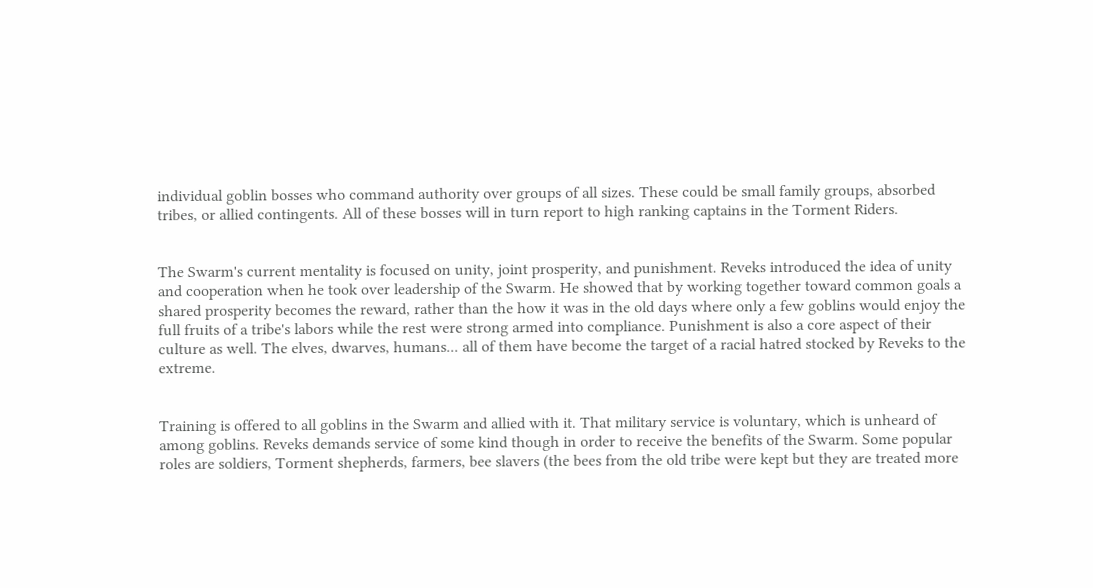individual goblin bosses who command authority over groups of all sizes. These could be small family groups, absorbed tribes, or allied contingents. All of these bosses will in turn report to high ranking captains in the Torment Riders.


The Swarm's current mentality is focused on unity, joint prosperity, and punishment. Reveks introduced the idea of unity and cooperation when he took over leadership of the Swarm. He showed that by working together toward common goals a shared prosperity becomes the reward, rather than the how it was in the old days where only a few goblins would enjoy the full fruits of a tribe's labors while the rest were strong armed into compliance. Punishment is also a core aspect of their culture as well. The elves, dwarves, humans... all of them have become the target of a racial hatred stocked by Reveks to the extreme.


Training is offered to all goblins in the Swarm and allied with it. That military service is voluntary, which is unheard of among goblins. Reveks demands service of some kind though in order to receive the benefits of the Swarm. Some popular roles are soldiers, Torment shepherds, farmers, bee slavers (the bees from the old tribe were kept but they are treated more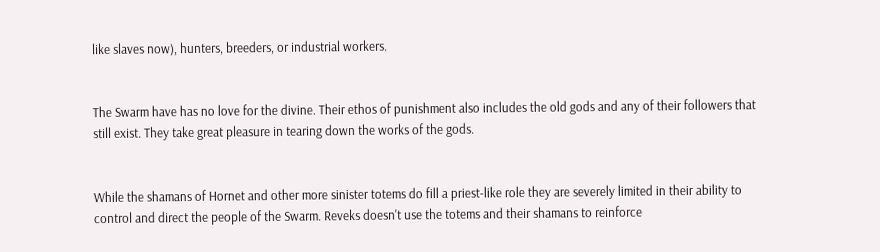like slaves now), hunters, breeders, or industrial workers.


The Swarm have has no love for the divine. Their ethos of punishment also includes the old gods and any of their followers that still exist. They take great pleasure in tearing down the works of the gods.


While the shamans of Hornet and other more sinister totems do fill a priest-like role they are severely limited in their ability to control and direct the people of the Swarm. Reveks doesn't use the totems and their shamans to reinforce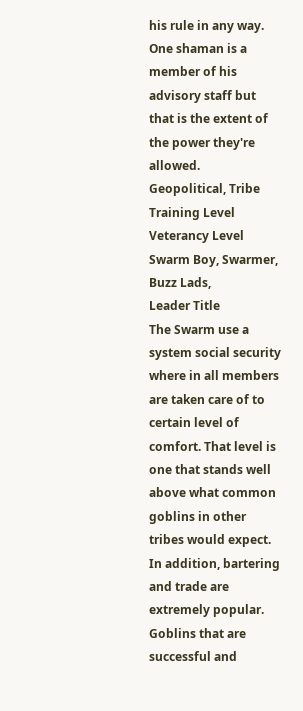his rule in any way. One shaman is a member of his advisory staff but that is the extent of the power they're allowed.
Geopolitical, Tribe
Training Level
Veterancy Level
Swarm Boy, Swarmer, Buzz Lads,
Leader Title
The Swarm use a system social security where in all members are taken care of to certain level of comfort. That level is one that stands well above what common goblins in other tribes would expect. In addition, bartering and trade are extremely popular. Goblins that are successful and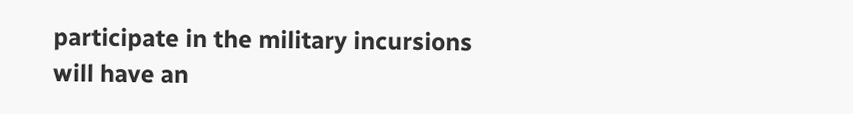participate in the military incursions will have an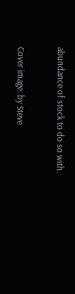abundance of stock to do so with.

Cover image: by Steve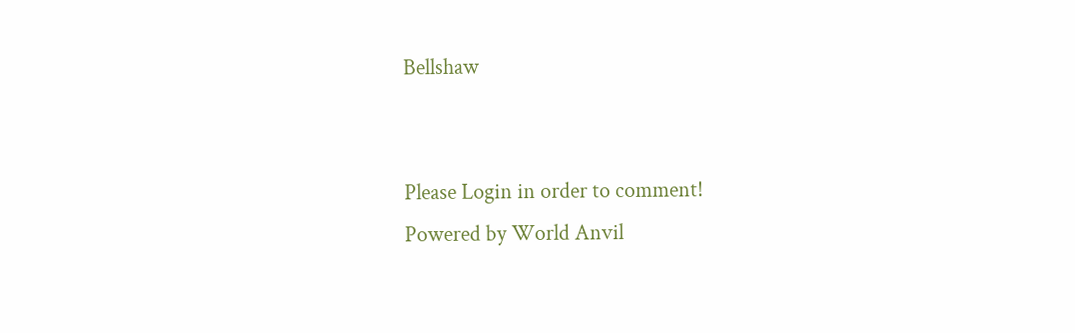Bellshaw


Please Login in order to comment!
Powered by World Anvil